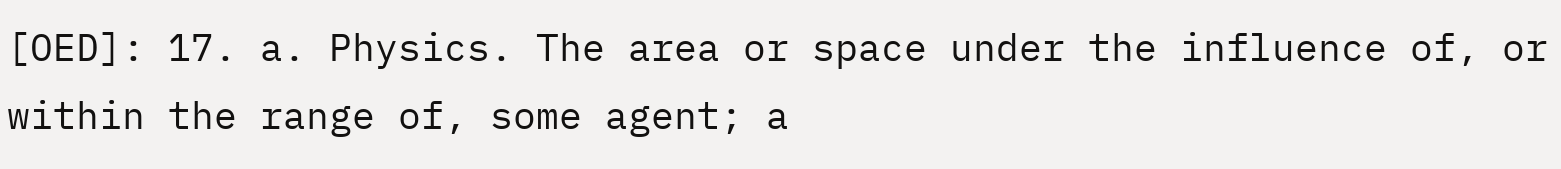[OED]: 17. a. Physics. The area or space under the influence of, or within the range of, some agent; a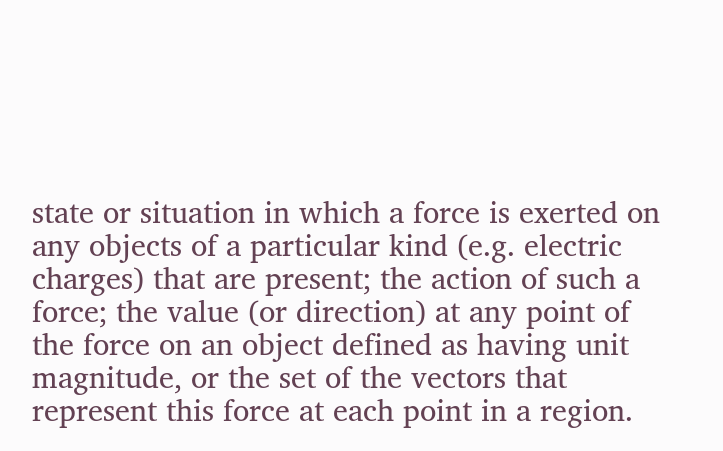state or situation in which a force is exerted on any objects of a particular kind (e.g. electric charges) that are present; the action of such a force; the value (or direction) at any point of the force on an object defined as having unit magnitude, or the set of the vectors that represent this force at each point in a region.